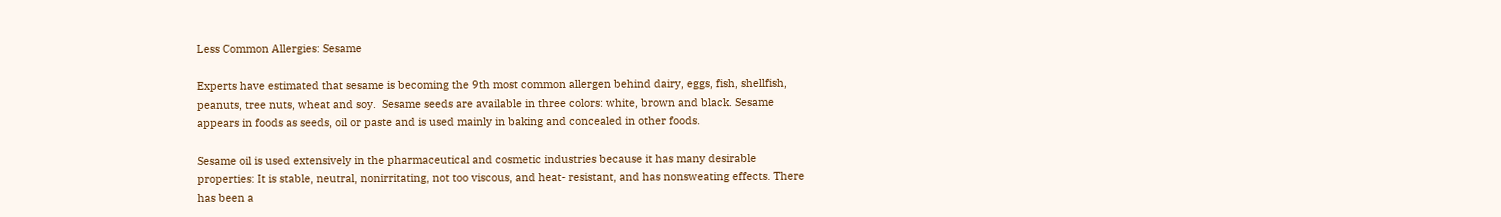Less Common Allergies: Sesame

Experts have estimated that sesame is becoming the 9th most common allergen behind dairy, eggs, fish, shellfish, peanuts, tree nuts, wheat and soy.  Sesame seeds are available in three colors: white, brown and black. Sesame appears in foods as seeds, oil or paste and is used mainly in baking and concealed in other foods.

Sesame oil is used extensively in the pharmaceutical and cosmetic industries because it has many desirable properties: It is stable, neutral, nonirritating, not too viscous, and heat- resistant, and has nonsweating effects. There has been a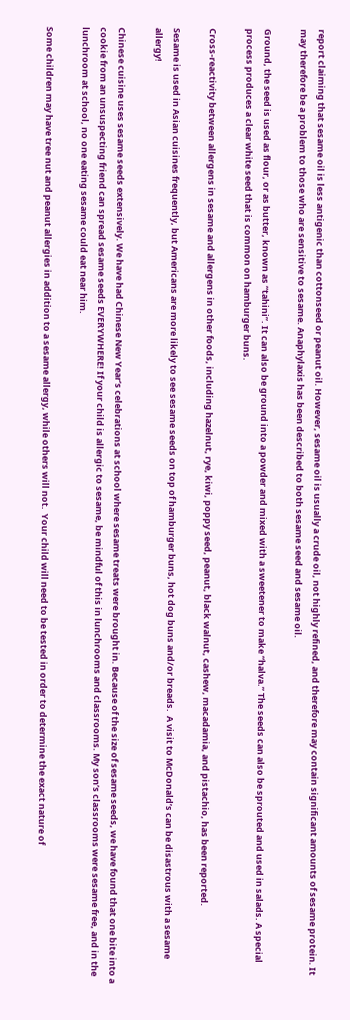report claiming that sesame oil is less antigenic than cottonseed or peanut oil. However, sesame oil is usually a crude oil, not highly refined, and therefore may contain significant amounts of sesame protein. It may therefore be a problem to those who are sensitive to sesame. Anaphylaxis has been described to both sesame seed and sesame oil.

Ground, the seed is used as flour, or as butter, known as “tahini”. It can also be ground into a powder and mixed with a sweetener to make “halva.” The seeds can also be sprouted and used in salads. A special process produces a clear white seed that is common on hamburger buns.

Cross-reactivity between allergens in sesame and allergens in other foods, including hazelnut, rye, kiwi, poppy seed, peanut, black walnut, cashew, macadamia, and pistachio, has been reported.

Sesame is used in Asian cuisines frequently, but Americans are more likely to see sesame seeds on top of hamburger buns, hot dog buns and/or breads.  A visit to McDonald’s can be disastrous with a sesame allergy!

Chinese cuisine uses sesame seeds extensively. We have had Chinese New Year’s celebrations at school where sesame treats were brought in. Because of the size of sesame seeds, we have found that one bite into a cookie from an unsuspecting friend can spread sesame seeds EVERYWHERE! If your child is allergic to sesame, be mindful of this in lunchrooms and classrooms. My son’s classrooms were sesame free, and in the lunchroom at school, no one eating sesame could eat near him.

Some children may have tree nut and peanut allergies in addition to a sesame allergy, while others will not.  Your child will need to be tested in order to determine the exact nature of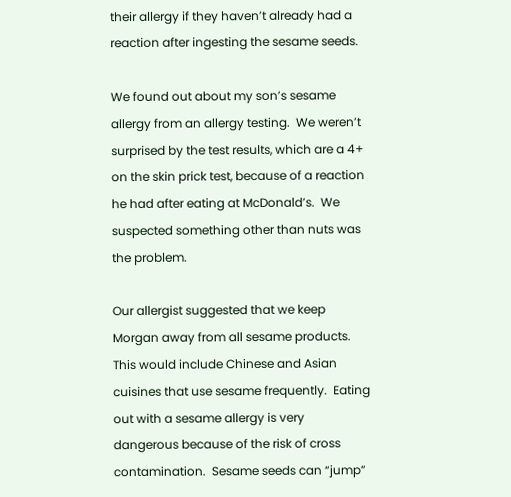their allergy if they haven’t already had a reaction after ingesting the sesame seeds.

We found out about my son’s sesame allergy from an allergy testing.  We weren’t surprised by the test results, which are a 4+ on the skin prick test, because of a reaction he had after eating at McDonald’s.  We suspected something other than nuts was the problem.

Our allergist suggested that we keep Morgan away from all sesame products.  This would include Chinese and Asian cuisines that use sesame frequently.  Eating out with a sesame allergy is very dangerous because of the risk of cross contamination.  Sesame seeds can “jump”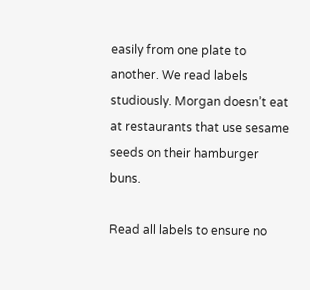easily from one plate to another. We read labels studiously. Morgan doesn’t eat at restaurants that use sesame seeds on their hamburger buns.

Read all labels to ensure no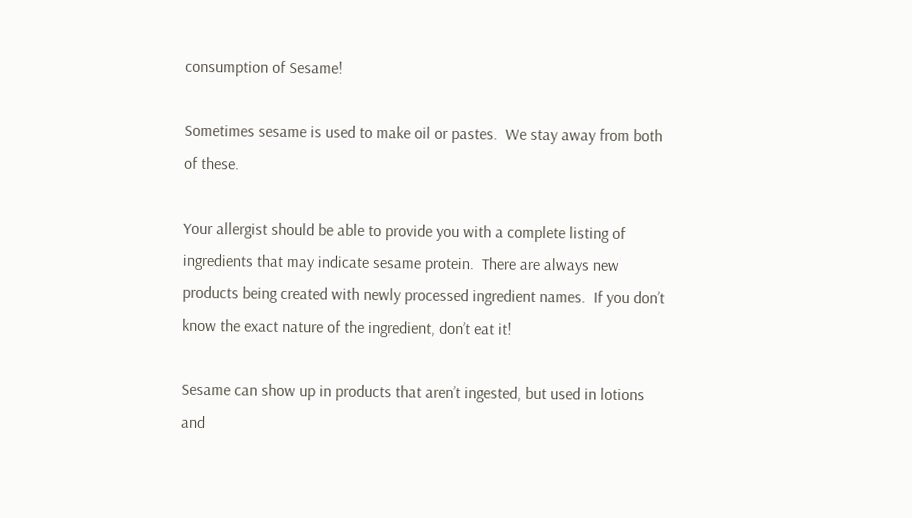consumption of Sesame!

Sometimes sesame is used to make oil or pastes.  We stay away from both of these.

Your allergist should be able to provide you with a complete listing of ingredients that may indicate sesame protein.  There are always new products being created with newly processed ingredient names.  If you don’t know the exact nature of the ingredient, don’t eat it!

Sesame can show up in products that aren’t ingested, but used in lotions and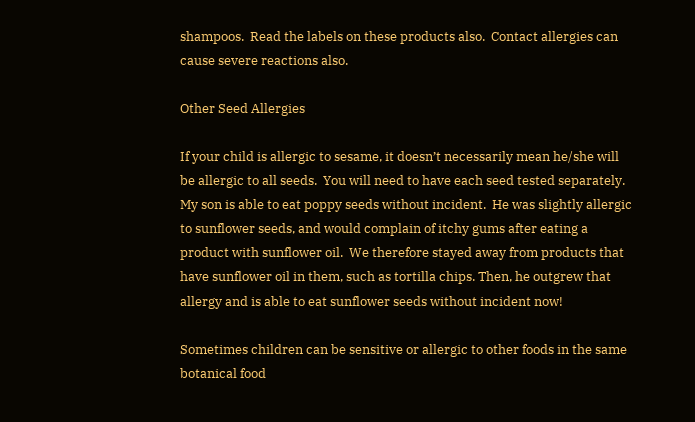shampoos.  Read the labels on these products also.  Contact allergies can cause severe reactions also.

Other Seed Allergies

If your child is allergic to sesame, it doesn’t necessarily mean he/she will be allergic to all seeds.  You will need to have each seed tested separately.  My son is able to eat poppy seeds without incident.  He was slightly allergic to sunflower seeds, and would complain of itchy gums after eating a product with sunflower oil.  We therefore stayed away from products that have sunflower oil in them, such as tortilla chips. Then, he outgrew that allergy and is able to eat sunflower seeds without incident now!

Sometimes children can be sensitive or allergic to other foods in the same botanical food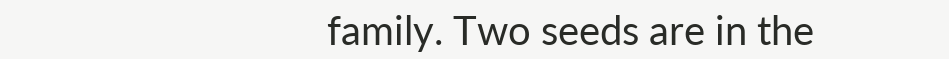family. Two seeds are in the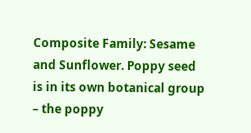Composite Family: Sesame and Sunflower. Poppy seed is in its own botanical group – the poppy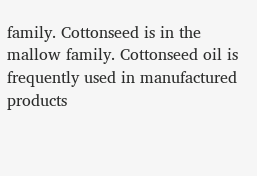family. Cottonseed is in the mallow family. Cottonseed oil is frequently used in manufactured products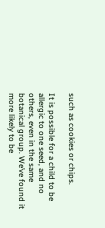such as cookies or chips.

It is possible for a child to be allergic to one seed, and no others, even in the same botanical group. We’ve found it more likely to be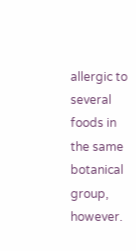allergic to several foods in the same botanical group, however.